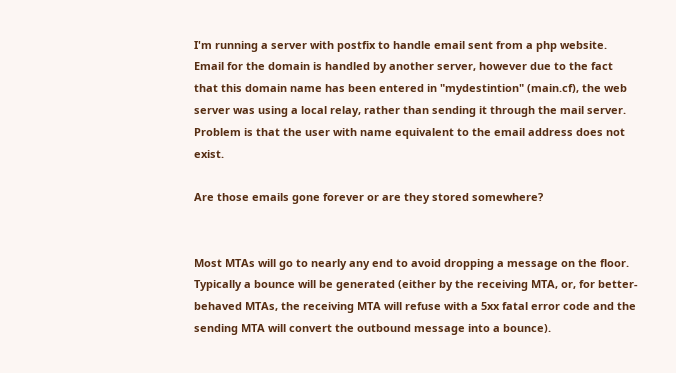I'm running a server with postfix to handle email sent from a php website.
Email for the domain is handled by another server, however due to the fact that this domain name has been entered in "mydestintion" (main.cf), the web server was using a local relay, rather than sending it through the mail server.
Problem is that the user with name equivalent to the email address does not exist.

Are those emails gone forever or are they stored somewhere?


Most MTAs will go to nearly any end to avoid dropping a message on the floor. Typically a bounce will be generated (either by the receiving MTA, or, for better-behaved MTAs, the receiving MTA will refuse with a 5xx fatal error code and the sending MTA will convert the outbound message into a bounce).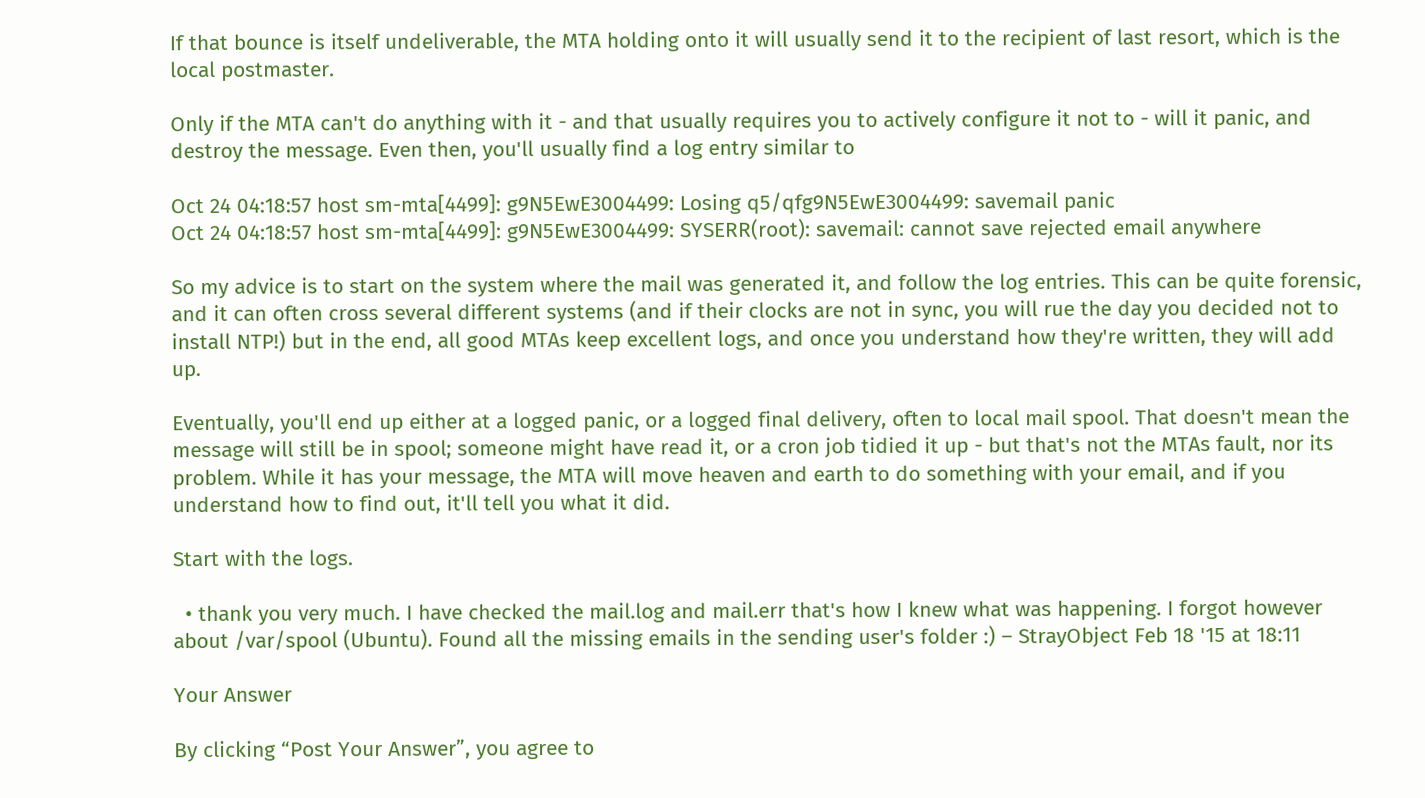If that bounce is itself undeliverable, the MTA holding onto it will usually send it to the recipient of last resort, which is the local postmaster.

Only if the MTA can't do anything with it - and that usually requires you to actively configure it not to - will it panic, and destroy the message. Even then, you'll usually find a log entry similar to

Oct 24 04:18:57 host sm-mta[4499]: g9N5EwE3004499: Losing q5/qfg9N5EwE3004499: savemail panic
Oct 24 04:18:57 host sm-mta[4499]: g9N5EwE3004499: SYSERR(root): savemail: cannot save rejected email anywhere

So my advice is to start on the system where the mail was generated it, and follow the log entries. This can be quite forensic, and it can often cross several different systems (and if their clocks are not in sync, you will rue the day you decided not to install NTP!) but in the end, all good MTAs keep excellent logs, and once you understand how they're written, they will add up.

Eventually, you'll end up either at a logged panic, or a logged final delivery, often to local mail spool. That doesn't mean the message will still be in spool; someone might have read it, or a cron job tidied it up - but that's not the MTAs fault, nor its problem. While it has your message, the MTA will move heaven and earth to do something with your email, and if you understand how to find out, it'll tell you what it did.

Start with the logs.

  • thank you very much. I have checked the mail.log and mail.err that's how I knew what was happening. I forgot however about /var/spool (Ubuntu). Found all the missing emails in the sending user's folder :) – StrayObject Feb 18 '15 at 18:11

Your Answer

By clicking “Post Your Answer”, you agree to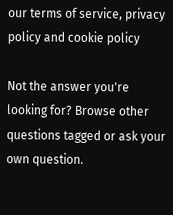our terms of service, privacy policy and cookie policy

Not the answer you're looking for? Browse other questions tagged or ask your own question.